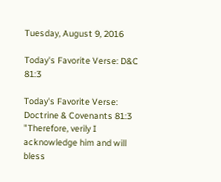Tuesday, August 9, 2016

Today's Favorite Verse: D&C 81:3

Today's Favorite Verse: Doctrine & Covenants 81:3
"Therefore, verily I acknowledge him and will bless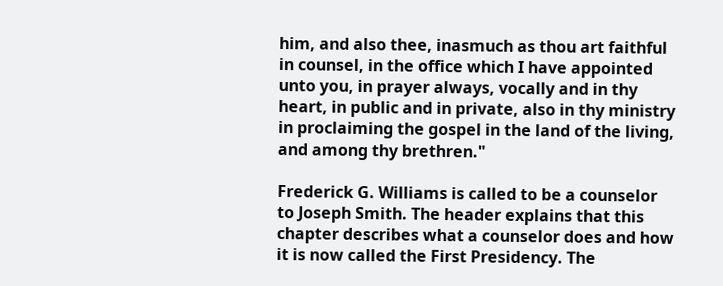him, and also thee, inasmuch as thou art faithful in counsel, in the office which I have appointed unto you, in prayer always, vocally and in thy heart, in public and in private, also in thy ministry in proclaiming the gospel in the land of the living, and among thy brethren."

Frederick G. Williams is called to be a counselor to Joseph Smith. The header explains that this chapter describes what a counselor does and how it is now called the First Presidency. The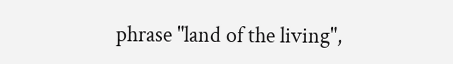phrase "land of the living",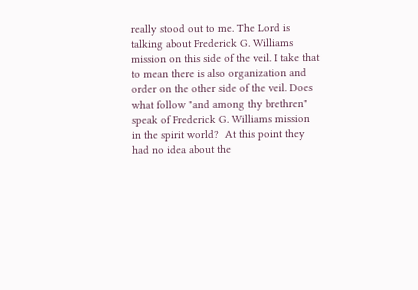really stood out to me. The Lord is talking about Frederick G. Williams mission on this side of the veil. I take that to mean there is also organization and order on the other side of the veil. Does what follow "and among thy brethren" speak of Frederick G. Williams mission in the spirit world?  At this point they had no idea about the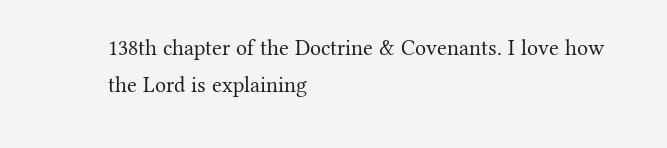138th chapter of the Doctrine & Covenants. I love how the Lord is explaining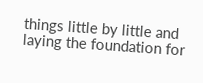things little by little and laying the foundation for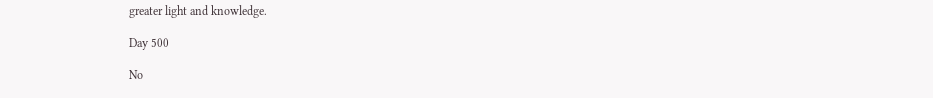greater light and knowledge.

Day 500

No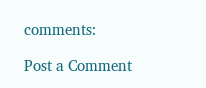comments:

Post a Comment